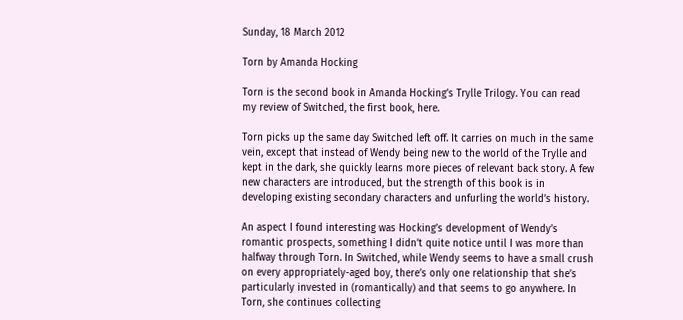Sunday, 18 March 2012

Torn by Amanda Hocking

Torn is the second book in Amanda Hocking’s Trylle Trilogy. You can read my review of Switched, the first book, here.

Torn picks up the same day Switched left off. It carries on much in the same vein, except that instead of Wendy being new to the world of the Trylle and kept in the dark, she quickly learns more pieces of relevant back story. A few new characters are introduced, but the strength of this book is in developing existing secondary characters and unfurling the world’s history.

An aspect I found interesting was Hocking’s development of Wendy’s romantic prospects, something I didn’t quite notice until I was more than halfway through Torn. In Switched, while Wendy seems to have a small crush on every appropriately-aged boy, there’s only one relationship that she’s particularly invested in (romantically) and that seems to go anywhere. In Torn, she continues collecting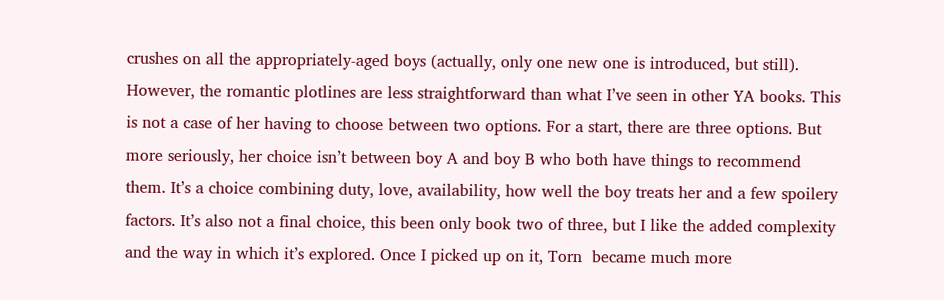crushes on all the appropriately-aged boys (actually, only one new one is introduced, but still). However, the romantic plotlines are less straightforward than what I’ve seen in other YA books. This is not a case of her having to choose between two options. For a start, there are three options. But more seriously, her choice isn’t between boy A and boy B who both have things to recommend them. It’s a choice combining duty, love, availability, how well the boy treats her and a few spoilery factors. It’s also not a final choice, this been only book two of three, but I like the added complexity and the way in which it’s explored. Once I picked up on it, Torn  became much more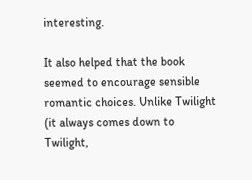interesting.

It also helped that the book seemed to encourage sensible romantic choices. Unlike Twilight (it always comes down to Twilight,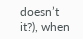doesn’t it?), when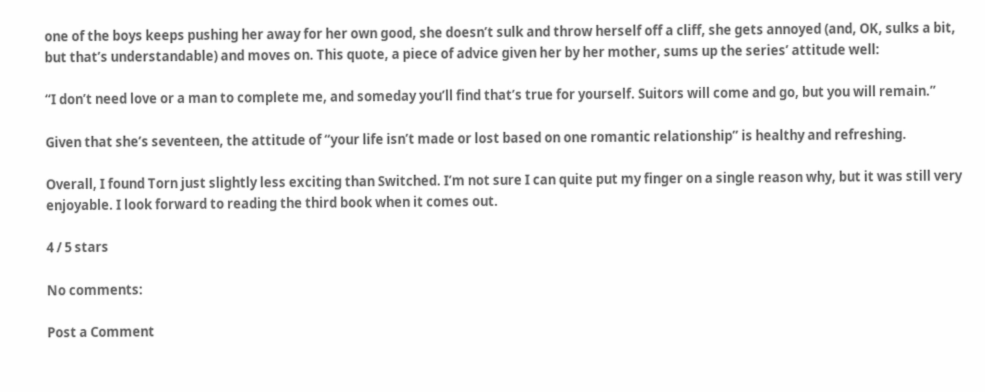one of the boys keeps pushing her away for her own good, she doesn’t sulk and throw herself off a cliff, she gets annoyed (and, OK, sulks a bit, but that’s understandable) and moves on. This quote, a piece of advice given her by her mother, sums up the series’ attitude well:

“I don’t need love or a man to complete me, and someday you’ll find that’s true for yourself. Suitors will come and go, but you will remain.”

Given that she’s seventeen, the attitude of “your life isn’t made or lost based on one romantic relationship” is healthy and refreshing.

Overall, I found Torn just slightly less exciting than Switched. I’m not sure I can quite put my finger on a single reason why, but it was still very enjoyable. I look forward to reading the third book when it comes out.

4 / 5 stars

No comments:

Post a Comment